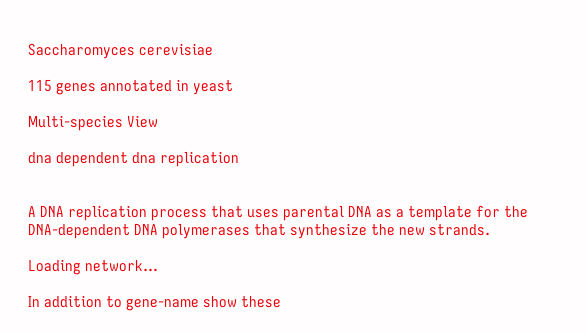Saccharomyces cerevisiae

115 genes annotated in yeast

Multi-species View

dna dependent dna replication


A DNA replication process that uses parental DNA as a template for the DNA-dependent DNA polymerases that synthesize the new strands.

Loading network...

In addition to gene-name show these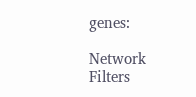genes:

Network Filters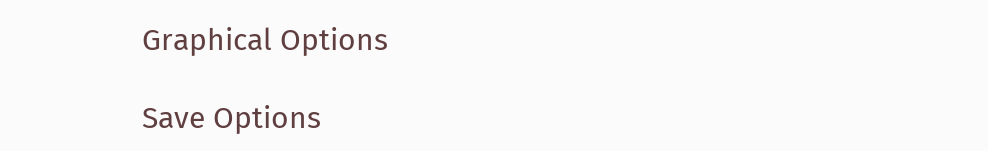Graphical Options

Save Options